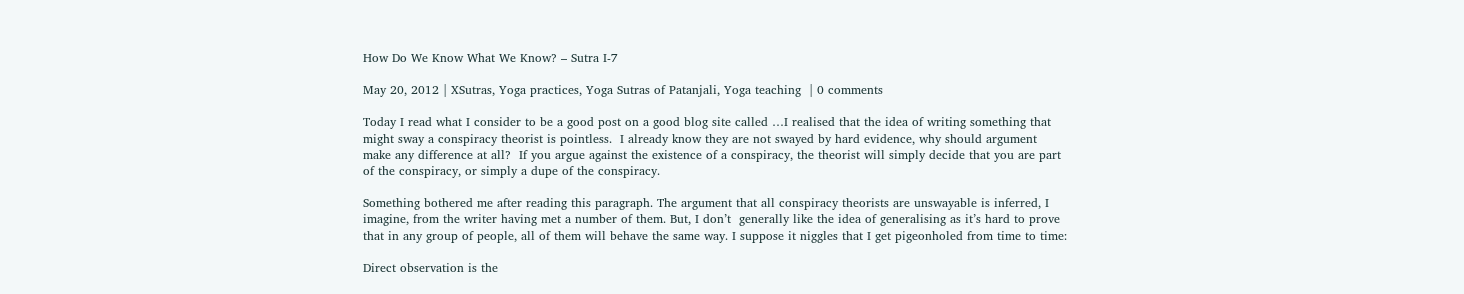How Do We Know What We Know? – Sutra I-7

May 20, 2012 | XSutras, Yoga practices, Yoga Sutras of Patanjali, Yoga teaching  | 0 comments

Today I read what I consider to be a good post on a good blog site called …I realised that the idea of writing something that might sway a conspiracy theorist is pointless.  I already know they are not swayed by hard evidence, why should argument make any difference at all?  If you argue against the existence of a conspiracy, the theorist will simply decide that you are part of the conspiracy, or simply a dupe of the conspiracy.

Something bothered me after reading this paragraph. The argument that all conspiracy theorists are unswayable is inferred, I imagine, from the writer having met a number of them. But, I don’t  generally like the idea of generalising as it’s hard to prove that in any group of people, all of them will behave the same way. I suppose it niggles that I get pigeonholed from time to time:

Direct observation is the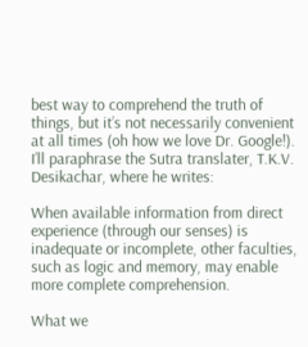best way to comprehend the truth of things, but it’s not necessarily convenient at all times (oh how we love Dr. Google!).
I’ll paraphrase the Sutra translater, T.K.V. Desikachar, where he writes:

When available information from direct experience (through our senses) is inadequate or incomplete, other faculties, such as logic and memory, may enable more complete comprehension.

What we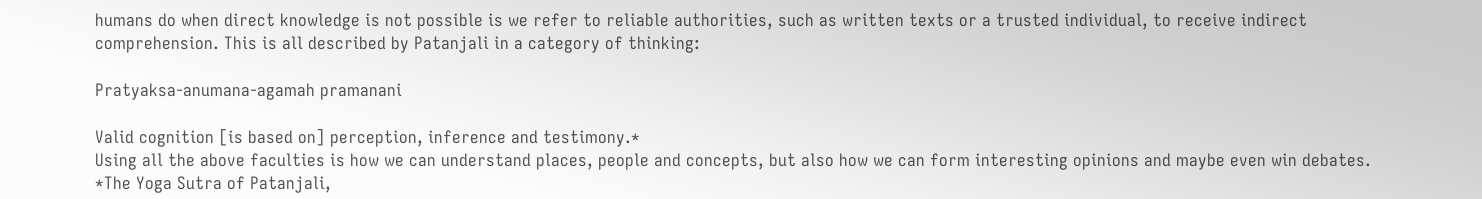humans do when direct knowledge is not possible is we refer to reliable authorities, such as written texts or a trusted individual, to receive indirect comprehension. This is all described by Patanjali in a category of thinking:

Pratyaksa-anumana-agamah pramanani

Valid cognition [is based on] perception, inference and testimony.*
Using all the above faculties is how we can understand places, people and concepts, but also how we can form interesting opinions and maybe even win debates.
*The Yoga Sutra of Patanjali,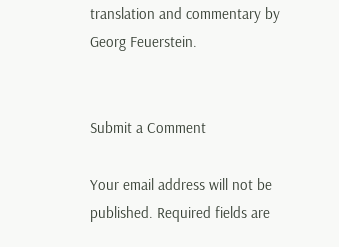translation and commentary by Georg Feuerstein.


Submit a Comment

Your email address will not be published. Required fields are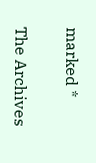marked *

The Archives